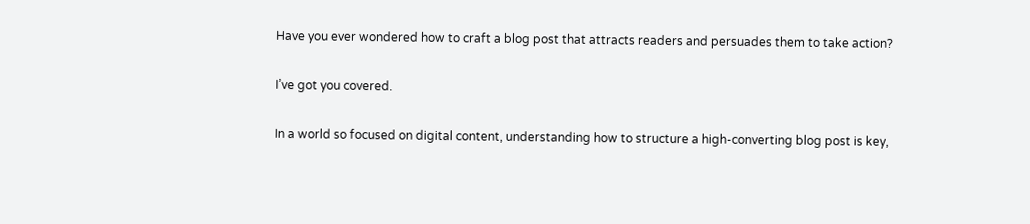Have you ever wondered how to craft a blog post that attracts readers and persuades them to take action?

I’ve got you covered.

In a world so focused on digital content, understanding how to structure a high-converting blog post is key,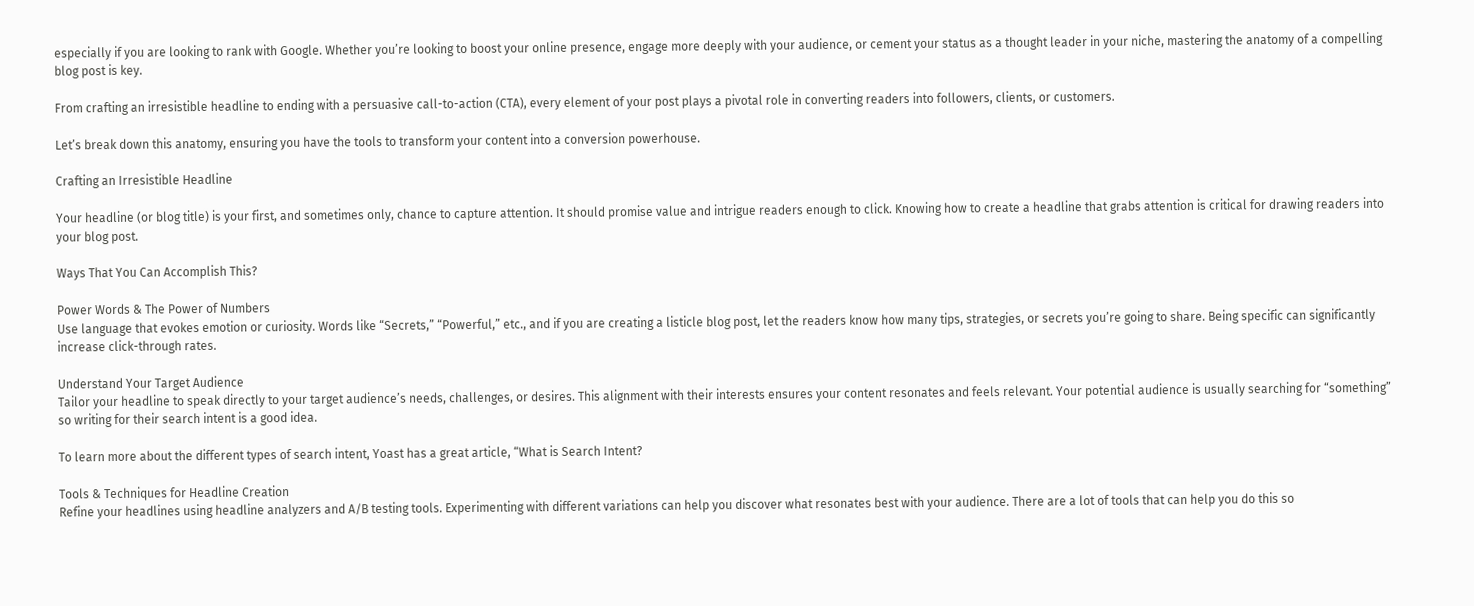especially if you are looking to rank with Google. Whether you’re looking to boost your online presence, engage more deeply with your audience, or cement your status as a thought leader in your niche, mastering the anatomy of a compelling blog post is key.

From crafting an irresistible headline to ending with a persuasive call-to-action (CTA), every element of your post plays a pivotal role in converting readers into followers, clients, or customers.

Let’s break down this anatomy, ensuring you have the tools to transform your content into a conversion powerhouse.

Crafting an Irresistible Headline

Your headline (or blog title) is your first, and sometimes only, chance to capture attention. It should promise value and intrigue readers enough to click. Knowing how to create a headline that grabs attention is critical for drawing readers into your blog post.

Ways That You Can Accomplish This?

Power Words & The Power of Numbers
Use language that evokes emotion or curiosity. Words like “Secrets,” “Powerful,” etc., and if you are creating a listicle blog post, let the readers know how many tips, strategies, or secrets you’re going to share. Being specific can significantly increase click-through rates.

Understand Your Target Audience
Tailor your headline to speak directly to your target audience’s needs, challenges, or desires. This alignment with their interests ensures your content resonates and feels relevant. Your potential audience is usually searching for “something” so writing for their search intent is a good idea.

To learn more about the different types of search intent, Yoast has a great article, “What is Search Intent?

Tools & Techniques for Headline Creation
Refine your headlines using headline analyzers and A/B testing tools. Experimenting with different variations can help you discover what resonates best with your audience. There are a lot of tools that can help you do this so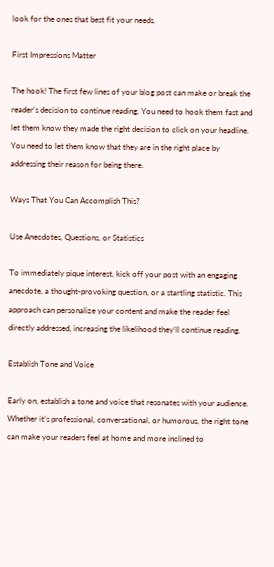look for the ones that best fit your needs.

First Impressions Matter

The hook! The first few lines of your blog post can make or break the reader’s decision to continue reading. You need to hook them fast and let them know they made the right decision to click on your headline.  You need to let them know that they are in the right place by addressing their reason for being there.

Ways That You Can Accomplish This?

Use Anecdotes, Questions, or Statistics

To immediately pique interest, kick off your post with an engaging anecdote, a thought-provoking question, or a startling statistic. This approach can personalize your content and make the reader feel directly addressed, increasing the likelihood they’ll continue reading.

Establish Tone and Voice

Early on, establish a tone and voice that resonates with your audience. Whether it’s professional, conversational, or humorous, the right tone can make your readers feel at home and more inclined to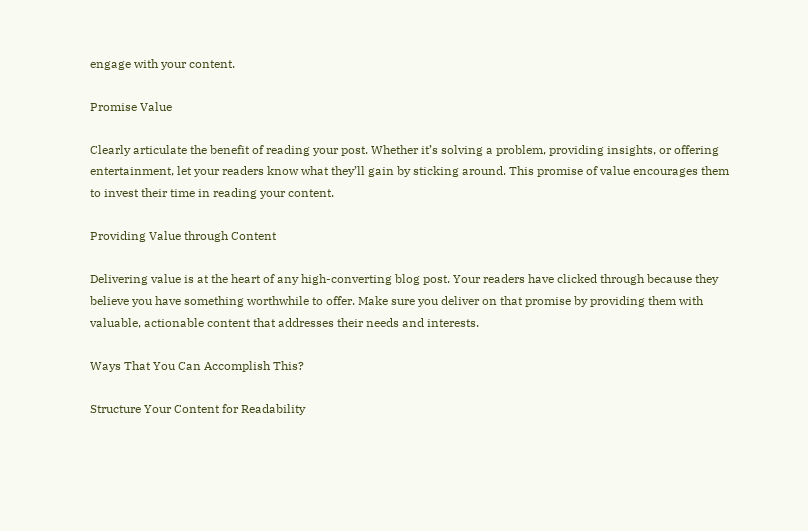engage with your content.

Promise Value

Clearly articulate the benefit of reading your post. Whether it’s solving a problem, providing insights, or offering entertainment, let your readers know what they’ll gain by sticking around. This promise of value encourages them to invest their time in reading your content.

Providing Value through Content

Delivering value is at the heart of any high-converting blog post. Your readers have clicked through because they believe you have something worthwhile to offer. Make sure you deliver on that promise by providing them with valuable, actionable content that addresses their needs and interests.

Ways That You Can Accomplish This?

Structure Your Content for Readability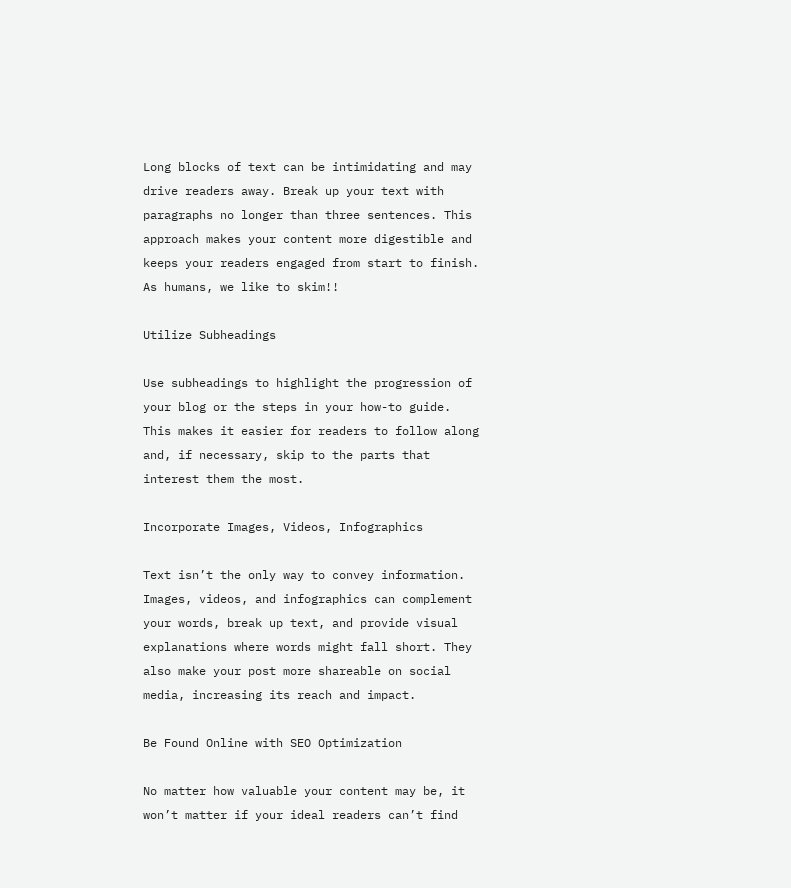Long blocks of text can be intimidating and may drive readers away. Break up your text with paragraphs no longer than three sentences. This approach makes your content more digestible and keeps your readers engaged from start to finish.  As humans, we like to skim!!

Utilize Subheadings

Use subheadings to highlight the progression of your blog or the steps in your how-to guide. This makes it easier for readers to follow along and, if necessary, skip to the parts that interest them the most.

Incorporate Images, Videos, Infographics

Text isn’t the only way to convey information. Images, videos, and infographics can complement your words, break up text, and provide visual explanations where words might fall short. They also make your post more shareable on social media, increasing its reach and impact.

Be Found Online with SEO Optimization

No matter how valuable your content may be, it won’t matter if your ideal readers can’t find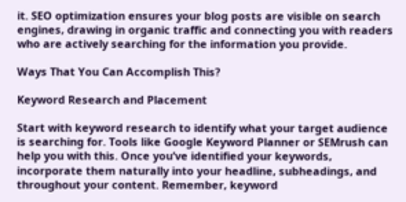it. SEO optimization ensures your blog posts are visible on search engines, drawing in organic traffic and connecting you with readers who are actively searching for the information you provide.

Ways That You Can Accomplish This?

Keyword Research and Placement

Start with keyword research to identify what your target audience is searching for. Tools like Google Keyword Planner or SEMrush can help you with this. Once you’ve identified your keywords, incorporate them naturally into your headline, subheadings, and throughout your content. Remember, keyword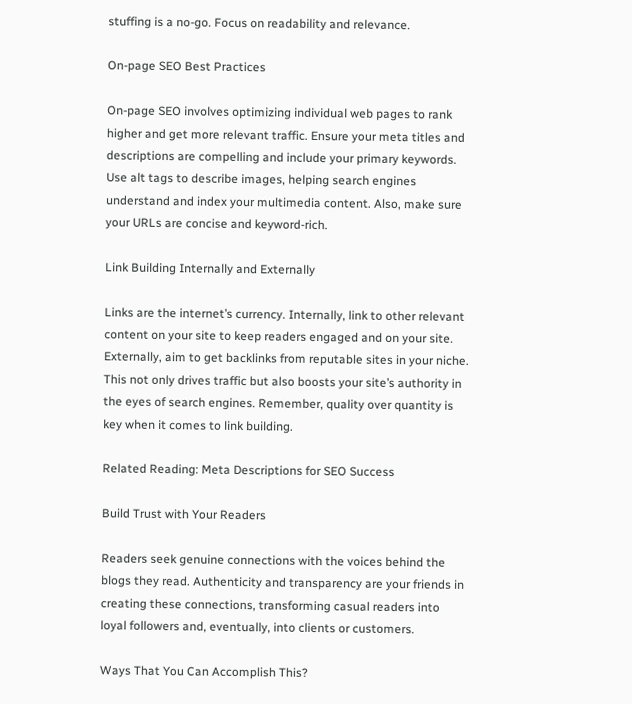stuffing is a no-go. Focus on readability and relevance.

On-page SEO Best Practices

On-page SEO involves optimizing individual web pages to rank higher and get more relevant traffic. Ensure your meta titles and descriptions are compelling and include your primary keywords. Use alt tags to describe images, helping search engines understand and index your multimedia content. Also, make sure your URLs are concise and keyword-rich.

Link Building Internally and Externally

Links are the internet’s currency. Internally, link to other relevant content on your site to keep readers engaged and on your site. Externally, aim to get backlinks from reputable sites in your niche. This not only drives traffic but also boosts your site’s authority in the eyes of search engines. Remember, quality over quantity is key when it comes to link building.

Related Reading: Meta Descriptions for SEO Success

Build Trust with Your Readers

Readers seek genuine connections with the voices behind the blogs they read. Authenticity and transparency are your friends in creating these connections, transforming casual readers into loyal followers and, eventually, into clients or customers.

Ways That You Can Accomplish This?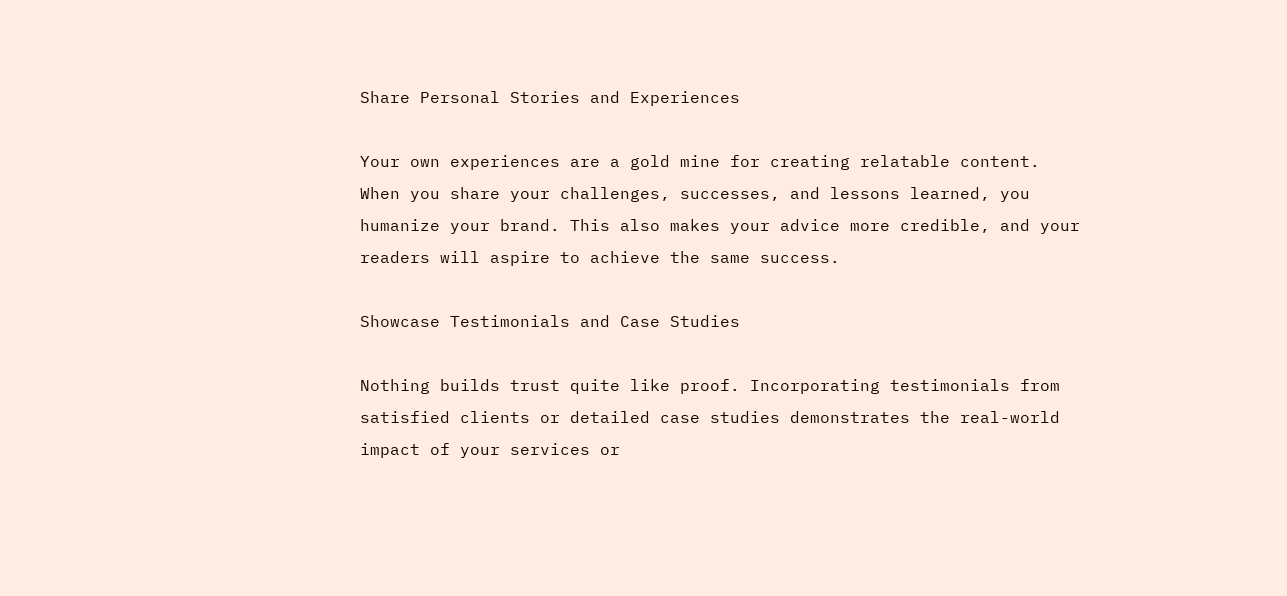Share Personal Stories and Experiences

Your own experiences are a gold mine for creating relatable content. When you share your challenges, successes, and lessons learned, you humanize your brand. This also makes your advice more credible, and your readers will aspire to achieve the same success.

Showcase Testimonials and Case Studies

Nothing builds trust quite like proof. Incorporating testimonials from satisfied clients or detailed case studies demonstrates the real-world impact of your services or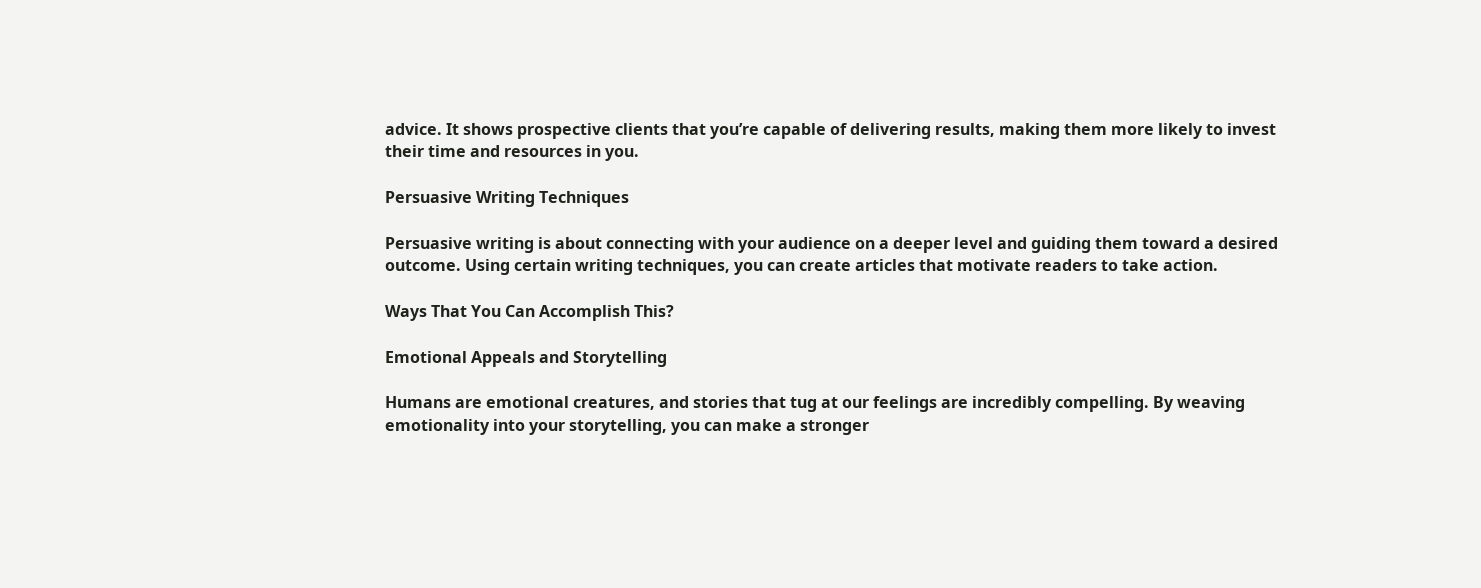advice. It shows prospective clients that you’re capable of delivering results, making them more likely to invest their time and resources in you.

Persuasive Writing Techniques

Persuasive writing is about connecting with your audience on a deeper level and guiding them toward a desired outcome. Using certain writing techniques, you can create articles that motivate readers to take action.

Ways That You Can Accomplish This?

Emotional Appeals and Storytelling

Humans are emotional creatures, and stories that tug at our feelings are incredibly compelling. By weaving emotionality into your storytelling, you can make a stronger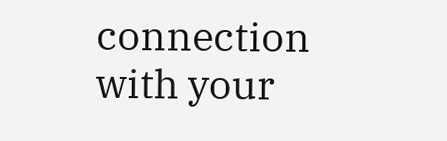connection with your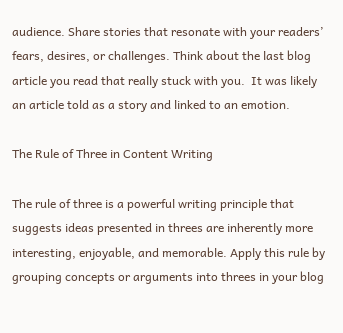audience. Share stories that resonate with your readers’ fears, desires, or challenges. Think about the last blog article you read that really stuck with you.  It was likely an article told as a story and linked to an emotion.

The Rule of Three in Content Writing

The rule of three is a powerful writing principle that suggests ideas presented in threes are inherently more interesting, enjoyable, and memorable. Apply this rule by grouping concepts or arguments into threes in your blog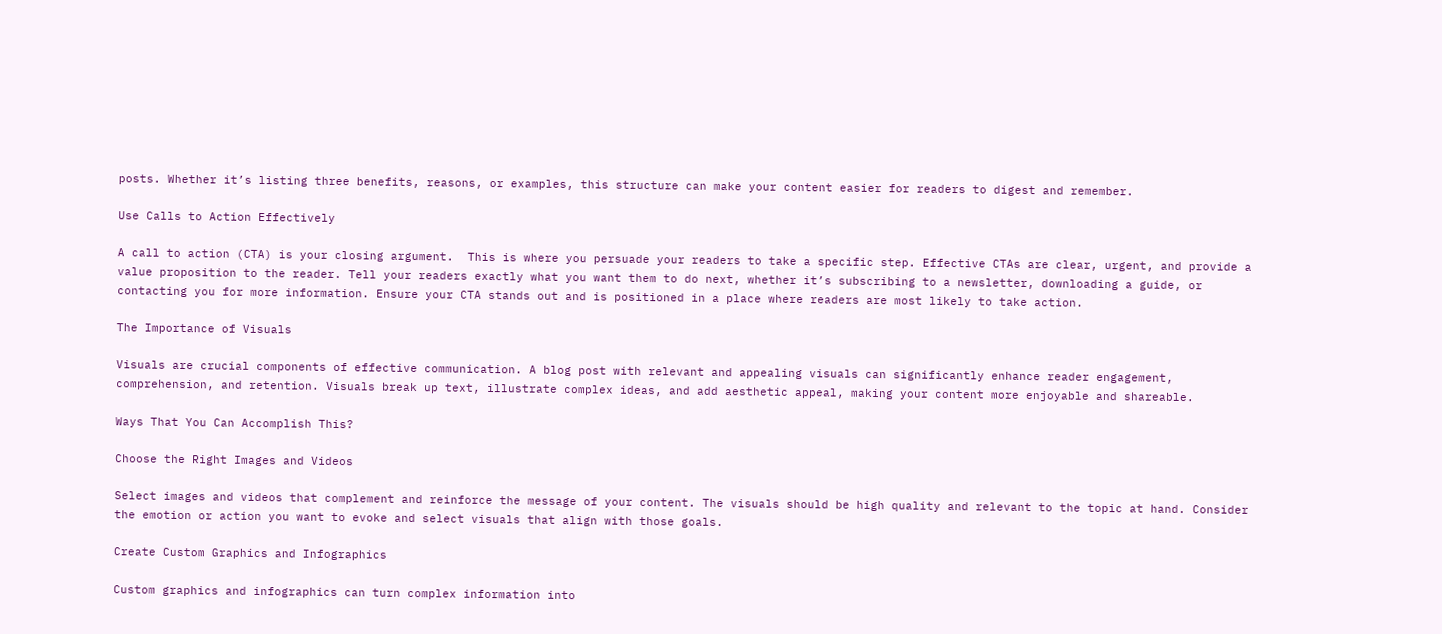posts. Whether it’s listing three benefits, reasons, or examples, this structure can make your content easier for readers to digest and remember.

Use Calls to Action Effectively

A call to action (CTA) is your closing argument.  This is where you persuade your readers to take a specific step. Effective CTAs are clear, urgent, and provide a value proposition to the reader. Tell your readers exactly what you want them to do next, whether it’s subscribing to a newsletter, downloading a guide, or contacting you for more information. Ensure your CTA stands out and is positioned in a place where readers are most likely to take action.

The Importance of Visuals

Visuals are crucial components of effective communication. A blog post with relevant and appealing visuals can significantly enhance reader engagement, comprehension, and retention. Visuals break up text, illustrate complex ideas, and add aesthetic appeal, making your content more enjoyable and shareable.

Ways That You Can Accomplish This?

Choose the Right Images and Videos

Select images and videos that complement and reinforce the message of your content. The visuals should be high quality and relevant to the topic at hand. Consider the emotion or action you want to evoke and select visuals that align with those goals.

Create Custom Graphics and Infographics

Custom graphics and infographics can turn complex information into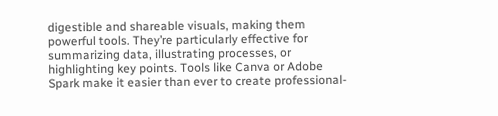digestible and shareable visuals, making them powerful tools. They’re particularly effective for summarizing data, illustrating processes, or highlighting key points. Tools like Canva or Adobe Spark make it easier than ever to create professional-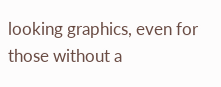looking graphics, even for those without a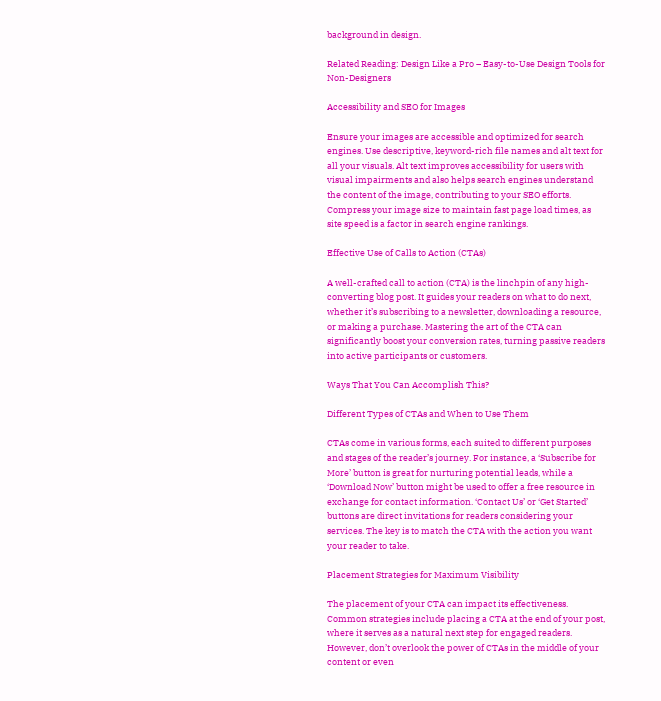background in design.

Related Reading: Design Like a Pro – Easy-to-Use Design Tools for Non-Designers

Accessibility and SEO for Images

Ensure your images are accessible and optimized for search engines. Use descriptive, keyword-rich file names and alt text for all your visuals. Alt text improves accessibility for users with visual impairments and also helps search engines understand the content of the image, contributing to your SEO efforts. Compress your image size to maintain fast page load times, as site speed is a factor in search engine rankings.

Effective Use of Calls to Action (CTAs)

A well-crafted call to action (CTA) is the linchpin of any high-converting blog post. It guides your readers on what to do next, whether it’s subscribing to a newsletter, downloading a resource, or making a purchase. Mastering the art of the CTA can significantly boost your conversion rates, turning passive readers into active participants or customers.

Ways That You Can Accomplish This?

Different Types of CTAs and When to Use Them

CTAs come in various forms, each suited to different purposes and stages of the reader’s journey. For instance, a ‘Subscribe for More’ button is great for nurturing potential leads, while a ‘Download Now’ button might be used to offer a free resource in exchange for contact information. ‘Contact Us’ or ‘Get Started’ buttons are direct invitations for readers considering your services. The key is to match the CTA with the action you want your reader to take.

Placement Strategies for Maximum Visibility

The placement of your CTA can impact its effectiveness. Common strategies include placing a CTA at the end of your post, where it serves as a natural next step for engaged readers. However, don’t overlook the power of CTAs in the middle of your content or even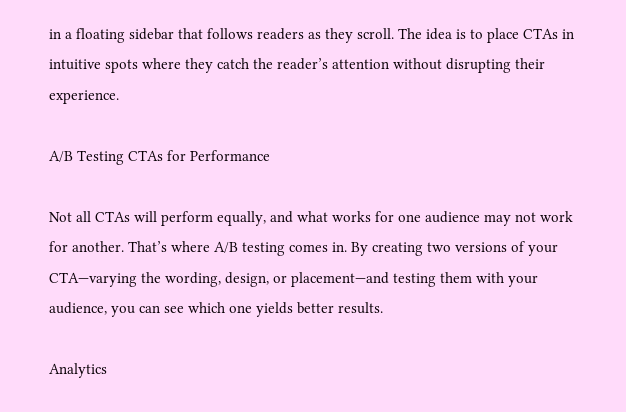in a floating sidebar that follows readers as they scroll. The idea is to place CTAs in intuitive spots where they catch the reader’s attention without disrupting their experience.

A/B Testing CTAs for Performance

Not all CTAs will perform equally, and what works for one audience may not work for another. That’s where A/B testing comes in. By creating two versions of your CTA—varying the wording, design, or placement—and testing them with your audience, you can see which one yields better results.

Analytics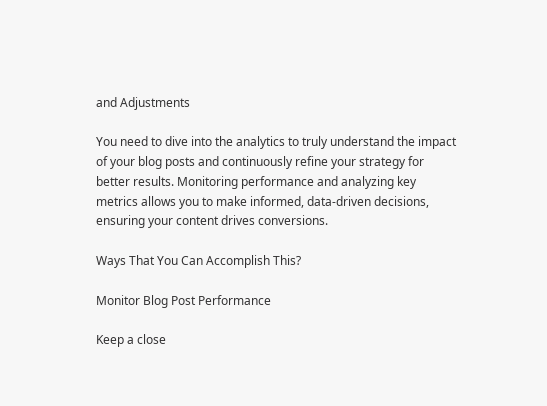and Adjustments

You need to dive into the analytics to truly understand the impact of your blog posts and continuously refine your strategy for better results. Monitoring performance and analyzing key metrics allows you to make informed, data-driven decisions, ensuring your content drives conversions.

Ways That You Can Accomplish This?

Monitor Blog Post Performance

Keep a close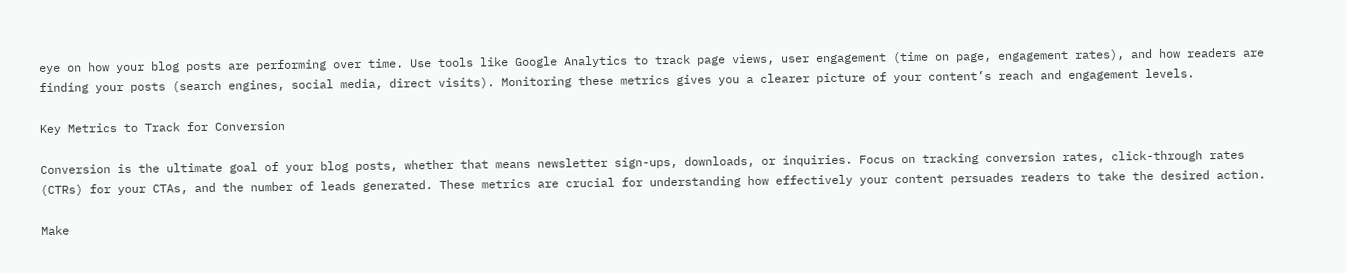eye on how your blog posts are performing over time. Use tools like Google Analytics to track page views, user engagement (time on page, engagement rates), and how readers are finding your posts (search engines, social media, direct visits). Monitoring these metrics gives you a clearer picture of your content’s reach and engagement levels.

Key Metrics to Track for Conversion

Conversion is the ultimate goal of your blog posts, whether that means newsletter sign-ups, downloads, or inquiries. Focus on tracking conversion rates, click-through rates (CTRs) for your CTAs, and the number of leads generated. These metrics are crucial for understanding how effectively your content persuades readers to take the desired action.

Make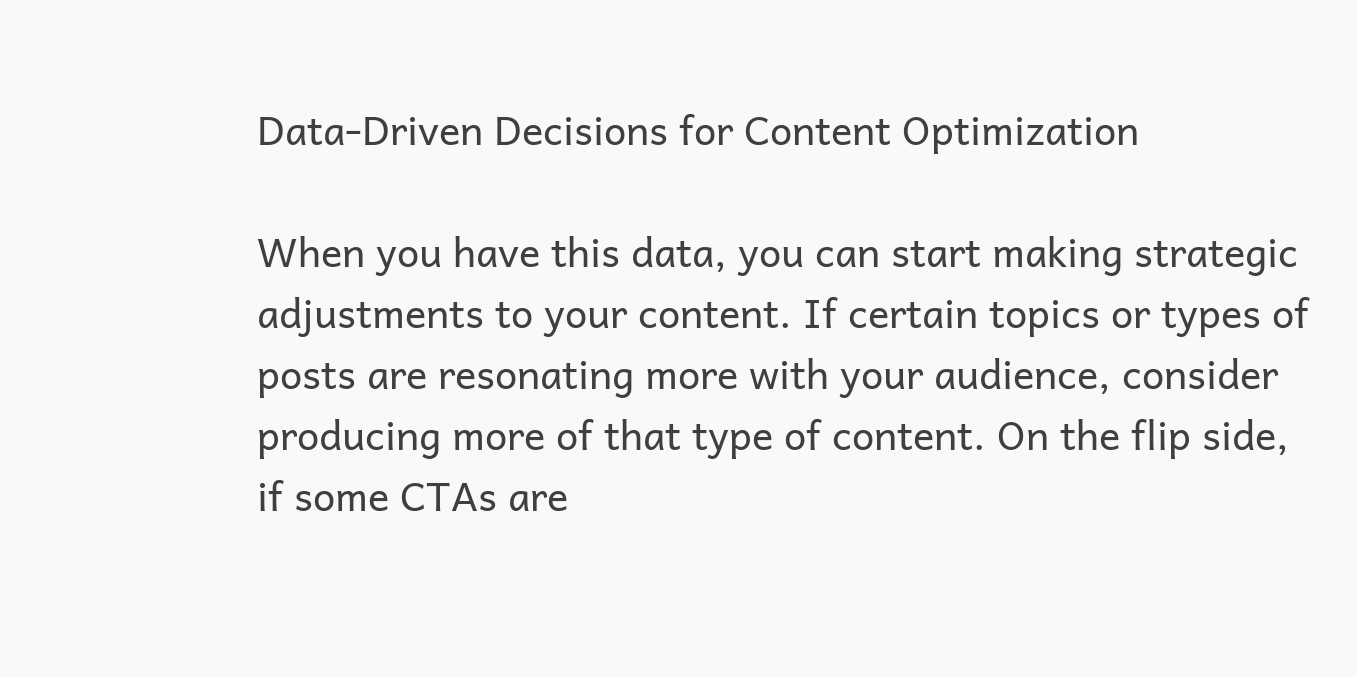Data-Driven Decisions for Content Optimization

When you have this data, you can start making strategic adjustments to your content. If certain topics or types of posts are resonating more with your audience, consider producing more of that type of content. On the flip side, if some CTAs are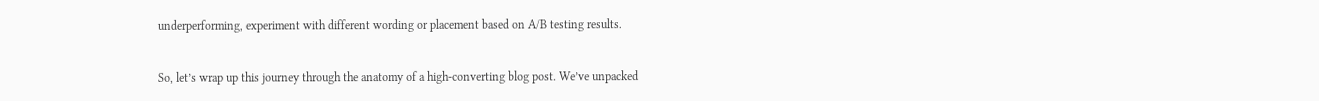underperforming, experiment with different wording or placement based on A/B testing results.


So, let’s wrap up this journey through the anatomy of a high-converting blog post. We’ve unpacked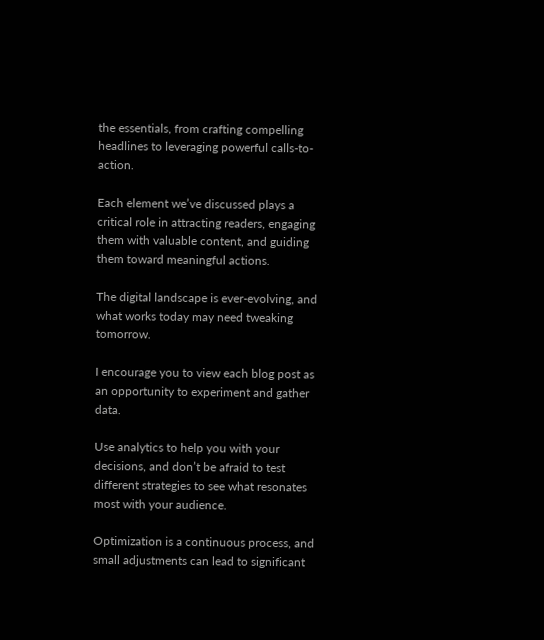the essentials, from crafting compelling headlines to leveraging powerful calls-to-action.

Each element we’ve discussed plays a critical role in attracting readers, engaging them with valuable content, and guiding them toward meaningful actions.

The digital landscape is ever-evolving, and what works today may need tweaking tomorrow.

I encourage you to view each blog post as an opportunity to experiment and gather data.

Use analytics to help you with your decisions, and don’t be afraid to test different strategies to see what resonates most with your audience.

Optimization is a continuous process, and small adjustments can lead to significant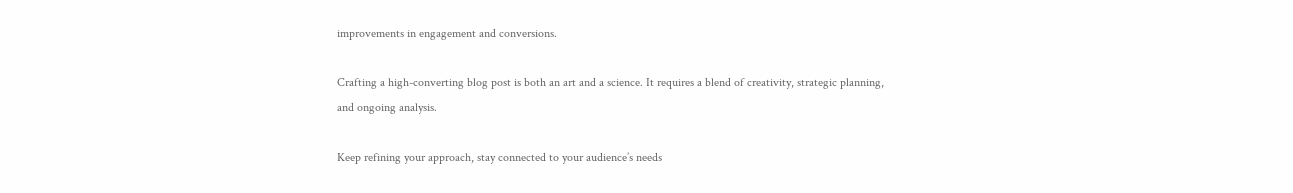improvements in engagement and conversions.

Crafting a high-converting blog post is both an art and a science. It requires a blend of creativity, strategic planning, and ongoing analysis.

Keep refining your approach, stay connected to your audience’s needs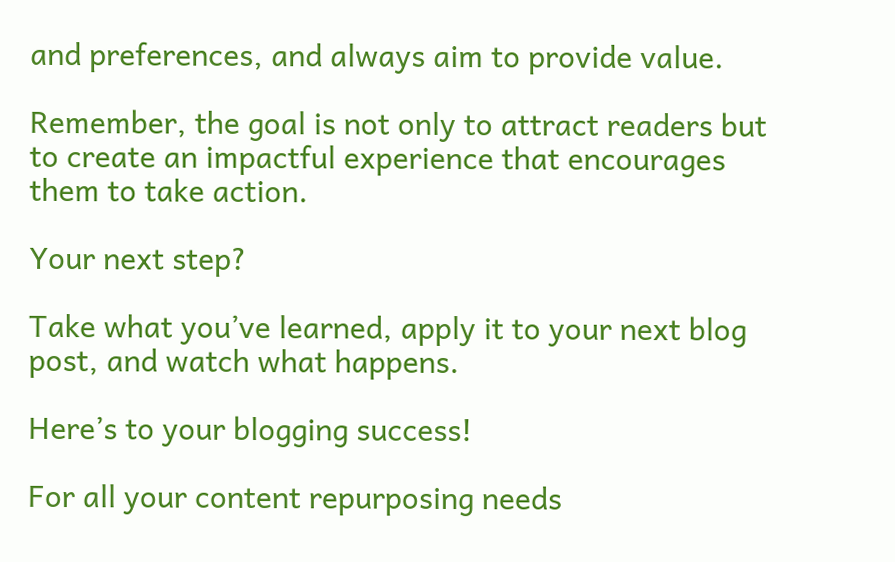and preferences, and always aim to provide value.

Remember, the goal is not only to attract readers but to create an impactful experience that encourages them to take action.

Your next step?

Take what you’ve learned, apply it to your next blog post, and watch what happens.

Here’s to your blogging success!

For all your content repurposing needs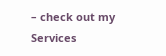– check out my Services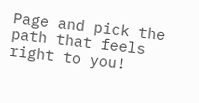Page and pick the path that feels right to you!